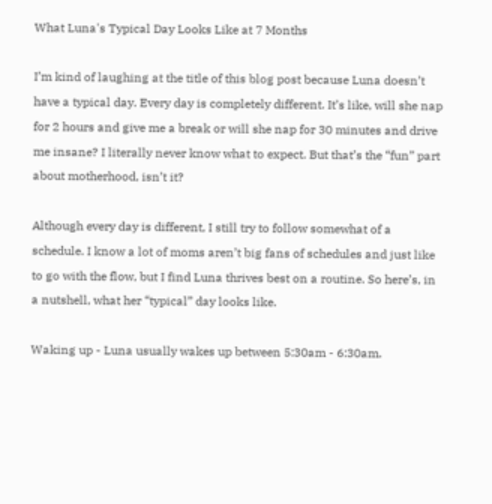What Luna's Typical Day Looks Like at 7 Months

I’m kind of laughing at the title of this blog post because Luna doesn’t have a typical day. Every day is completely different. It’s like, will she nap for 2 hours and give me a break or will she nap for 30 minutes and drive me insane? I literally never know what to expect. But that’s the “fun” part about motherhood, isn’t it?

Although every day is different, I still try to follow somewhat of a schedule. I know a lot of moms aren’t big fans of schedules and just like to go with the flow, but I find Luna thrives best on a routine. So here’s, in a nutshell, what her “typical” day looks like.

Waking up - Luna usually wakes up between 5:30am - 6:30am.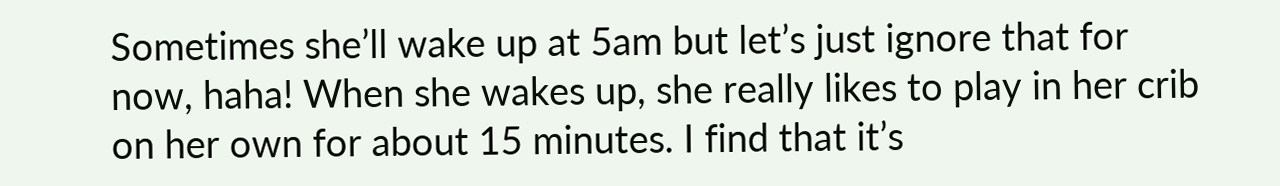Sometimes she’ll wake up at 5am but let’s just ignore that for now, haha! When she wakes up, she really likes to play in her crib on her own for about 15 minutes. I find that it’s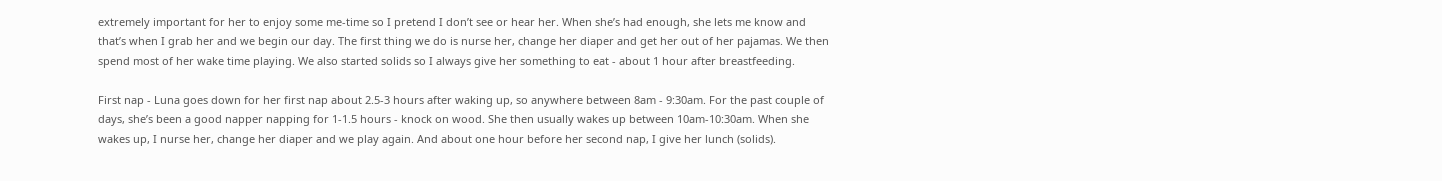extremely important for her to enjoy some me-time so I pretend I don’t see or hear her. When she’s had enough, she lets me know and that’s when I grab her and we begin our day. The first thing we do is nurse her, change her diaper and get her out of her pajamas. We then spend most of her wake time playing. We also started solids so I always give her something to eat - about 1 hour after breastfeeding.

First nap - Luna goes down for her first nap about 2.5-3 hours after waking up, so anywhere between 8am - 9:30am. For the past couple of days, she’s been a good napper napping for 1-1.5 hours - knock on wood. She then usually wakes up between 10am-10:30am. When she wakes up, I nurse her, change her diaper and we play again. And about one hour before her second nap, I give her lunch (solids).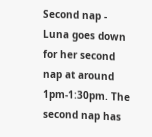Second nap - Luna goes down for her second nap at around 1pm-1:30pm. The second nap has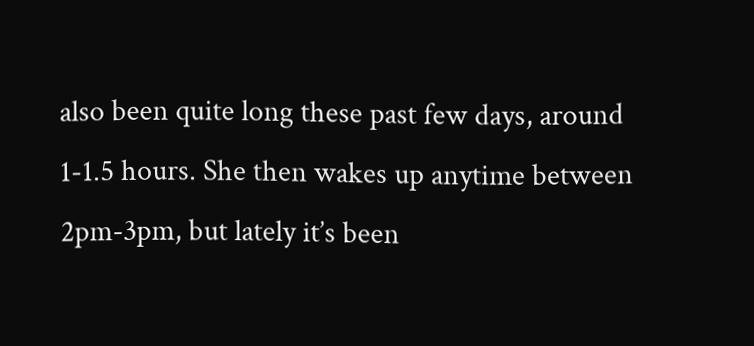also been quite long these past few days, around 1-1.5 hours. She then wakes up anytime between 2pm-3pm, but lately it’s been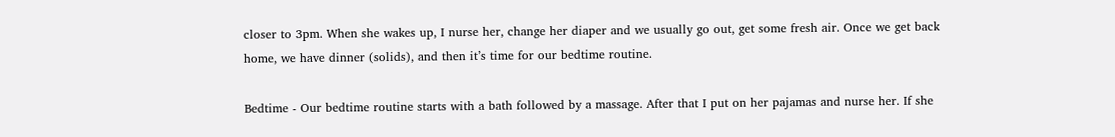closer to 3pm. When she wakes up, I nurse her, change her diaper and we usually go out, get some fresh air. Once we get back home, we have dinner (solids), and then it’s time for our bedtime routine.

Bedtime - Our bedtime routine starts with a bath followed by a massage. After that I put on her pajamas and nurse her. If she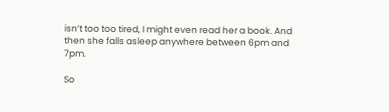isn’t too too tired, I might even read her a book. And then she falls asleep anywhere between 6pm and 7pm.

So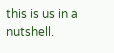this is us in a nutshell.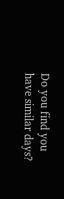Do you find you have similar days?